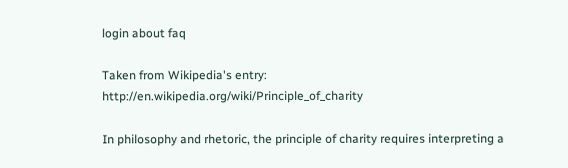login about faq

Taken from Wikipedia's entry: http://en.wikipedia.org/wiki/Principle_of_charity

In philosophy and rhetoric, the principle of charity requires interpreting a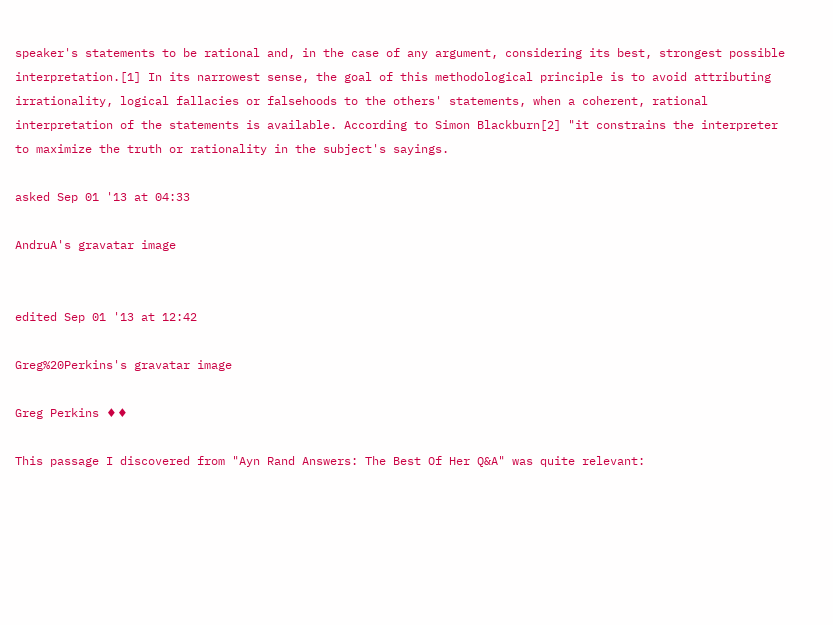speaker's statements to be rational and, in the case of any argument, considering its best, strongest possible interpretation.[1] In its narrowest sense, the goal of this methodological principle is to avoid attributing irrationality, logical fallacies or falsehoods to the others' statements, when a coherent, rational interpretation of the statements is available. According to Simon Blackburn[2] "it constrains the interpreter to maximize the truth or rationality in the subject's sayings.

asked Sep 01 '13 at 04:33

AndruA's gravatar image


edited Sep 01 '13 at 12:42

Greg%20Perkins's gravatar image

Greg Perkins ♦♦

This passage I discovered from "Ayn Rand Answers: The Best Of Her Q&A" was quite relevant: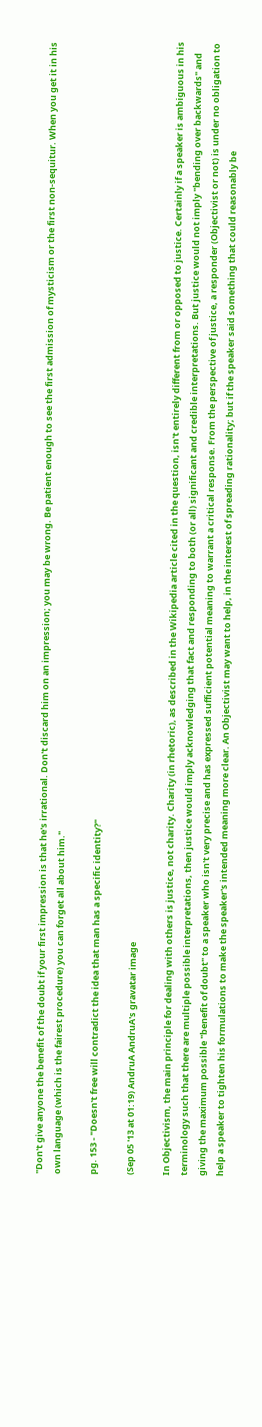"Don't give anyone the benefit of the doubt if your first impression is that he's irrational. Don't discard him on an impression; you may be wrong. Be patient enough to see the first admission of mysticism or the first non-sequitur. When you get it in his own language (which is the fairest procedure) you can forget all about him."

pg. 153 - "Doesn't free will contradict the idea that man has a specific identity?"

(Sep 05 '13 at 01:19) AndruA AndruA's gravatar image

In Objectivism, the main principle for dealing with others is justice, not charity. Charity (in rhetoric), as described in the Wikipedia article cited in the question, isn't entirely different from or opposed to justice. Certainly if a speaker is ambiguous in his terminology such that there are multiple possible interpretations, then justice would imply acknowledging that fact and responding to both (or all) significant and credible interpretations. But justice would not imply "bending over backwards" and giving the maximum possible "benefit of doubt" to a speaker who isn't very precise and has expressed sufficient potential meaning to warrant a critical response. From the perspective of justice, a responder (Objectivist or not) is under no obligation to help a speaker to tighten his formulations to make the speaker's intended meaning more clear. An Objectivist may want to help, in the interest of spreading rationality; but if the speaker said something that could reasonably be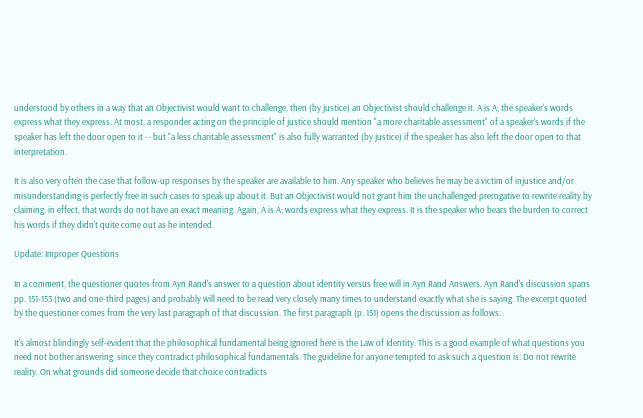understood by others in a way that an Objectivist would want to challenge, then (by justice) an Objectivist should challenge it. A is A; the speaker's words express what they express. At most, a responder acting on the principle of justice should mention "a more charitable assessment" of a speaker's words if the speaker has left the door open to it -- but "a less charitable assessment" is also fully warranted (by justice) if the speaker has also left the door open to that interpretation.

It is also very often the case that follow-up responses by the speaker are available to him. Any speaker who believes he may be a victim of injustice and/or misunderstanding is perfectly free in such cases to speak up about it. But an Objectivist would not grant him the unchallenged prerogative to rewrite reality by claiming, in effect, that words do not have an exact meaning. Again, A is A; words express what they express. It is the speaker who bears the burden to correct his words if they didn't quite come out as he intended.

Update: Improper Questions

In a comment, the questioner quotes from Ayn Rand's answer to a question about identity versus free will in Ayn Rand Answers. Ayn Rand's discussion spans pp. 151-153 (two and one-third pages) and probably will need to be read very closely many times to understand exactly what she is saying. The excerpt quoted by the questioner comes from the very last paragraph of that discussion. The first paragraph (p. 151) opens the discussion as follows:

It's almost blindingly self-evident that the philosophical fundamental being ignored here is the Law of Identity. This is a good example of what questions you need not bother answering, since they contradict philosophical fundamentals. The guideline for anyone tempted to ask such a question is: Do not rewrite reality. On what grounds did someone decide that choice contradicts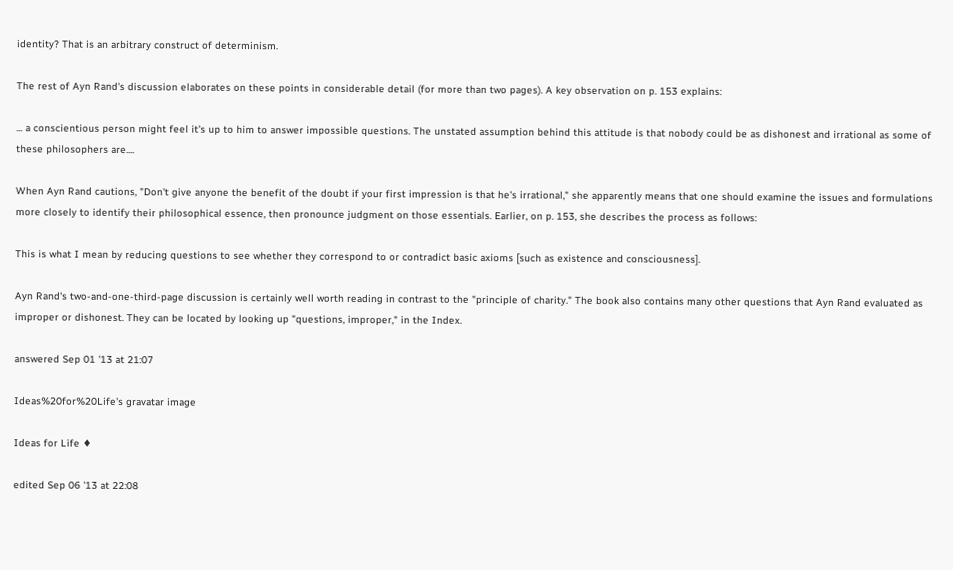identity? That is an arbitrary construct of determinism.

The rest of Ayn Rand's discussion elaborates on these points in considerable detail (for more than two pages). A key observation on p. 153 explains:

... a conscientious person might feel it's up to him to answer impossible questions. The unstated assumption behind this attitude is that nobody could be as dishonest and irrational as some of these philosophers are....

When Ayn Rand cautions, "Don't give anyone the benefit of the doubt if your first impression is that he's irrational," she apparently means that one should examine the issues and formulations more closely to identify their philosophical essence, then pronounce judgment on those essentials. Earlier, on p. 153, she describes the process as follows:

This is what I mean by reducing questions to see whether they correspond to or contradict basic axioms [such as existence and consciousness].

Ayn Rand's two-and-one-third-page discussion is certainly well worth reading in contrast to the "principle of charity." The book also contains many other questions that Ayn Rand evaluated as improper or dishonest. They can be located by looking up "questions, improper," in the Index.

answered Sep 01 '13 at 21:07

Ideas%20for%20Life's gravatar image

Ideas for Life ♦

edited Sep 06 '13 at 22:08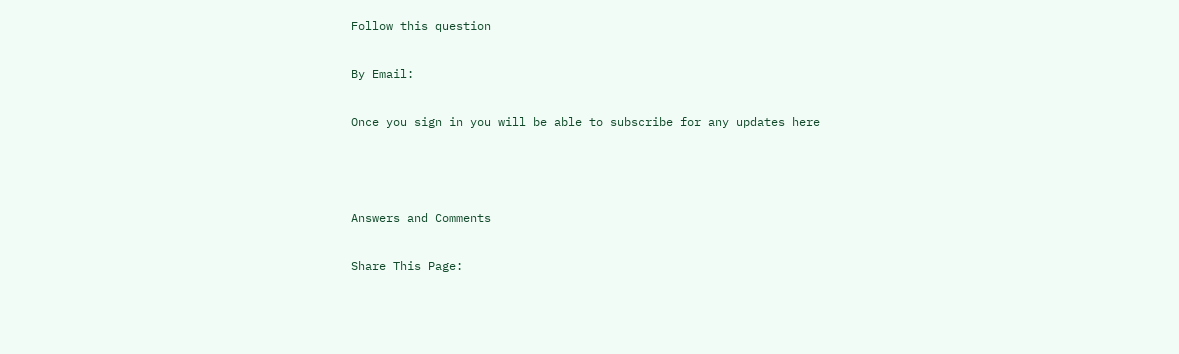Follow this question

By Email:

Once you sign in you will be able to subscribe for any updates here



Answers and Comments

Share This Page: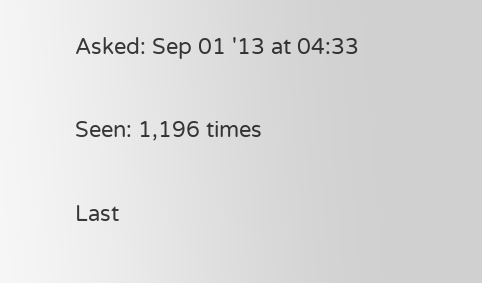Asked: Sep 01 '13 at 04:33

Seen: 1,196 times

Last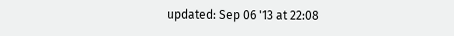updated: Sep 06 '13 at 22:08